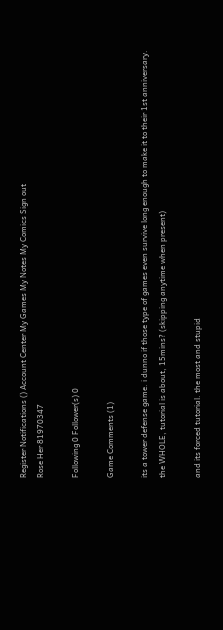Register Notifications () Account Center My Games My Notes My Comics Sign out
Rose Her 81970347

Following 0 Follower(s) 0

Game Comments (1)

its a tower defense game. i dunno if those type of games even survive long enough to make it to their 1st anniversary.
the WHOLE, tutorial is about, 15mins? (skipping anytime when present)

and its forced tutorial. the most and stupid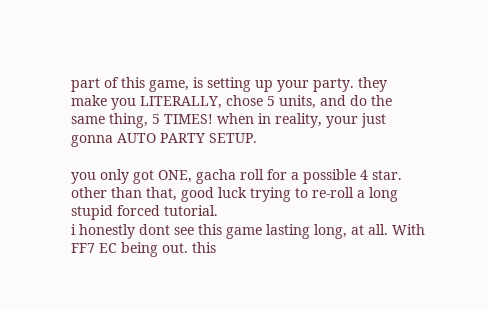part of this game, is setting up your party. they make you LITERALLY, chose 5 units, and do the same thing, 5 TIMES! when in reality, your just gonna AUTO PARTY SETUP.

you only got ONE, gacha roll for a possible 4 star. other than that, good luck trying to re-roll a long stupid forced tutorial.
i honestly dont see this game lasting long, at all. With FF7 EC being out. this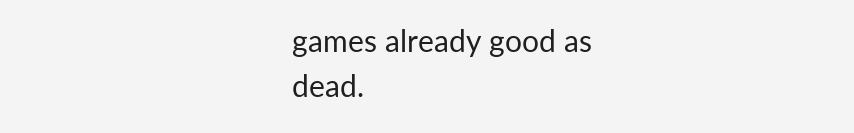games already good as dead.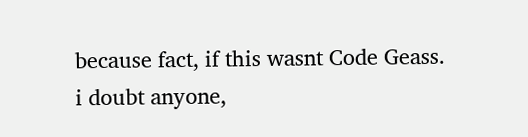because fact, if this wasnt Code Geass. i doubt anyone,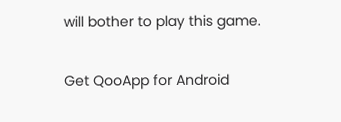will bother to play this game.

Get QooApp for Android